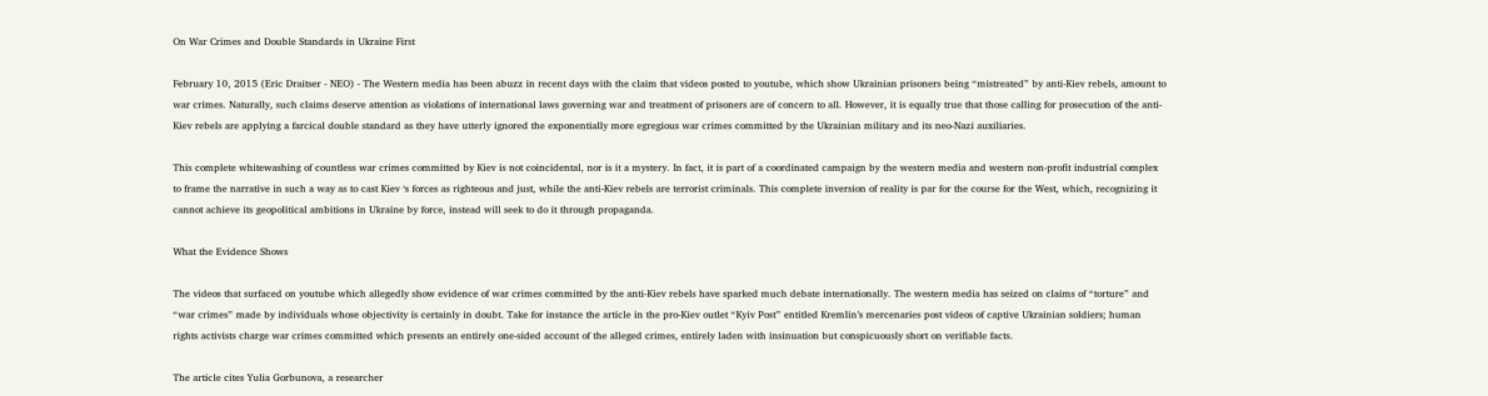On War Crimes and Double Standards in Ukraine First

February 10, 2015 (Eric Draitser - NEO) - The Western media has been abuzz in recent days with the claim that videos posted to youtube, which show Ukrainian prisoners being “mistreated” by anti-Kiev rebels, amount to war crimes. Naturally, such claims deserve attention as violations of international laws governing war and treatment of prisoners are of concern to all. However, it is equally true that those calling for prosecution of the anti-Kiev rebels are applying a farcical double standard as they have utterly ignored the exponentially more egregious war crimes committed by the Ukrainian military and its neo-Nazi auxiliaries.

This complete whitewashing of countless war crimes committed by Kiev is not coincidental, nor is it a mystery. In fact, it is part of a coordinated campaign by the western media and western non-profit industrial complex to frame the narrative in such a way as to cast Kiev ‘s forces as righteous and just, while the anti-Kiev rebels are terrorist criminals. This complete inversion of reality is par for the course for the West, which, recognizing it cannot achieve its geopolitical ambitions in Ukraine by force, instead will seek to do it through propaganda.

What the Evidence Shows

The videos that surfaced on youtube which allegedly show evidence of war crimes committed by the anti-Kiev rebels have sparked much debate internationally. The western media has seized on claims of “torture” and “war crimes” made by individuals whose objectivity is certainly in doubt. Take for instance the article in the pro-Kiev outlet “Kyiv Post” entitled Kremlin’s mercenaries post videos of captive Ukrainian soldiers; human rights activists charge war crimes committed which presents an entirely one-sided account of the alleged crimes, entirely laden with insinuation but conspicuously short on verifiable facts.

The article cites Yulia Gorbunova, a researcher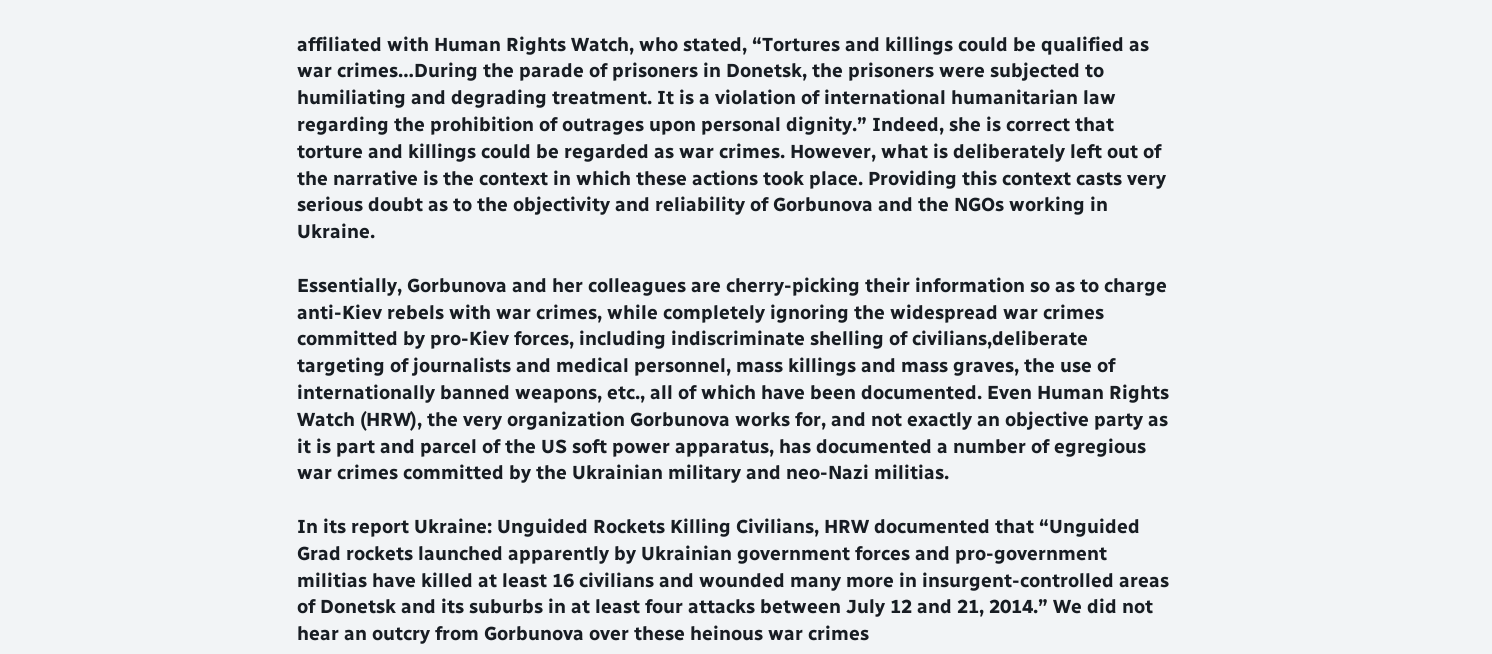affiliated with Human Rights Watch, who stated, “Tortures and killings could be qualified as war crimes…During the parade of prisoners in Donetsk, the prisoners were subjected to humiliating and degrading treatment. It is a violation of international humanitarian law regarding the prohibition of outrages upon personal dignity.” Indeed, she is correct that torture and killings could be regarded as war crimes. However, what is deliberately left out of the narrative is the context in which these actions took place. Providing this context casts very serious doubt as to the objectivity and reliability of Gorbunova and the NGOs working in Ukraine.

Essentially, Gorbunova and her colleagues are cherry-picking their information so as to charge anti-Kiev rebels with war crimes, while completely ignoring the widespread war crimes committed by pro-Kiev forces, including indiscriminate shelling of civilians,deliberate targeting of journalists and medical personnel, mass killings and mass graves, the use of internationally banned weapons, etc., all of which have been documented. Even Human Rights Watch (HRW), the very organization Gorbunova works for, and not exactly an objective party as it is part and parcel of the US soft power apparatus, has documented a number of egregious war crimes committed by the Ukrainian military and neo-Nazi militias.

In its report Ukraine: Unguided Rockets Killing Civilians, HRW documented that “Unguided Grad rockets launched apparently by Ukrainian government forces and pro-government militias have killed at least 16 civilians and wounded many more in insurgent-controlled areas of Donetsk and its suburbs in at least four attacks between July 12 and 21, 2014.” We did not hear an outcry from Gorbunova over these heinous war crimes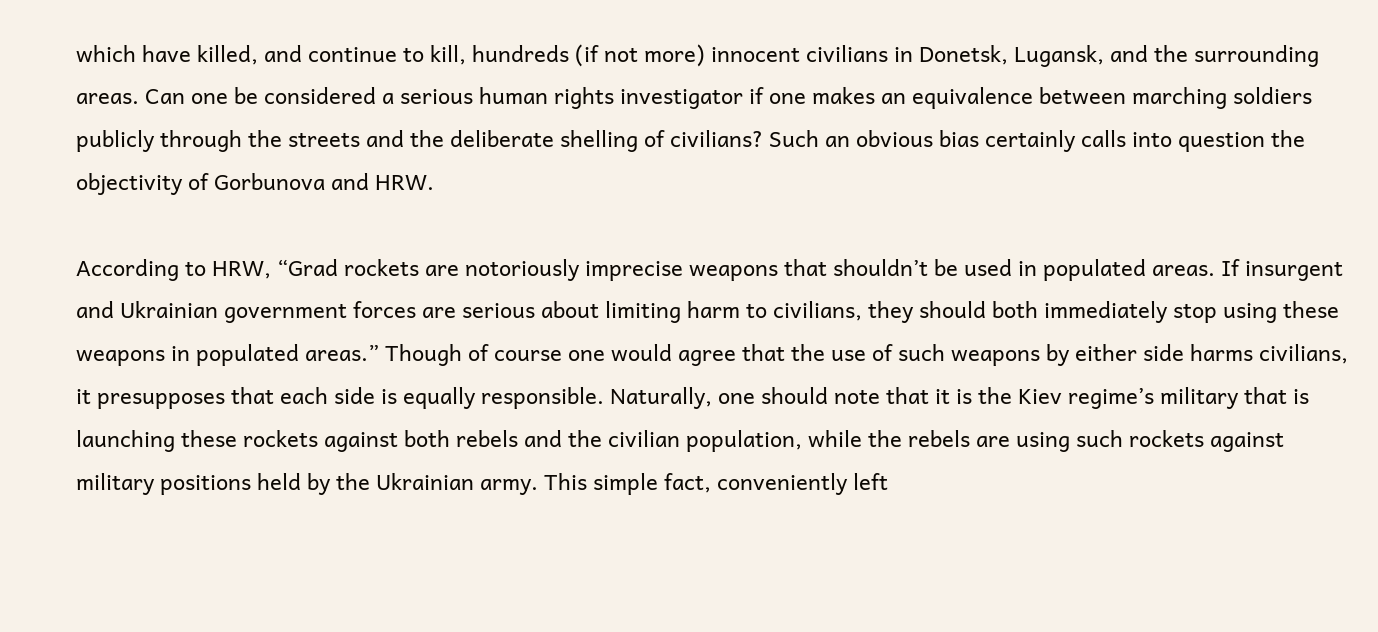which have killed, and continue to kill, hundreds (if not more) innocent civilians in Donetsk, Lugansk, and the surrounding areas. Can one be considered a serious human rights investigator if one makes an equivalence between marching soldiers publicly through the streets and the deliberate shelling of civilians? Such an obvious bias certainly calls into question the objectivity of Gorbunova and HRW.

According to HRW, “Grad rockets are notoriously imprecise weapons that shouldn’t be used in populated areas. If insurgent and Ukrainian government forces are serious about limiting harm to civilians, they should both immediately stop using these weapons in populated areas.” Though of course one would agree that the use of such weapons by either side harms civilians, it presupposes that each side is equally responsible. Naturally, one should note that it is the Kiev regime’s military that is launching these rockets against both rebels and the civilian population, while the rebels are using such rockets against military positions held by the Ukrainian army. This simple fact, conveniently left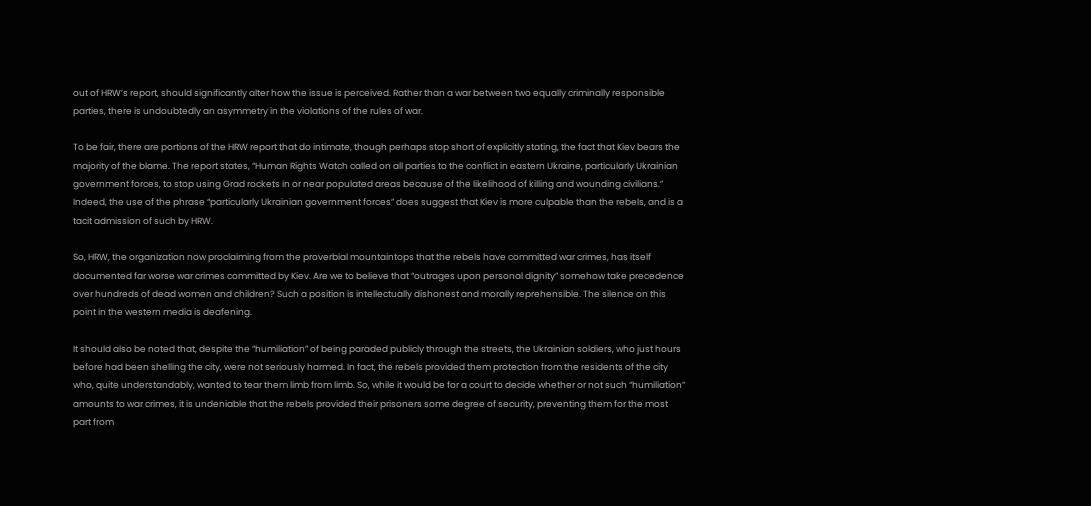out of HRW’s report, should significantly alter how the issue is perceived. Rather than a war between two equally criminally responsible parties, there is undoubtedly an asymmetry in the violations of the rules of war.

To be fair, there are portions of the HRW report that do intimate, though perhaps stop short of explicitly stating, the fact that Kiev bears the majority of the blame. The report states, “Human Rights Watch called on all parties to the conflict in eastern Ukraine, particularly Ukrainian government forces, to stop using Grad rockets in or near populated areas because of the likelihood of killing and wounding civilians.” Indeed, the use of the phrase “particularly Ukrainian government forces” does suggest that Kiev is more culpable than the rebels, and is a tacit admission of such by HRW.

So, HRW, the organization now proclaiming from the proverbial mountaintops that the rebels have committed war crimes, has itself documented far worse war crimes committed by Kiev. Are we to believe that “outrages upon personal dignity” somehow take precedence over hundreds of dead women and children? Such a position is intellectually dishonest and morally reprehensible. The silence on this point in the western media is deafening.

It should also be noted that, despite the “humiliation” of being paraded publicly through the streets, the Ukrainian soldiers, who just hours before had been shelling the city, were not seriously harmed. In fact, the rebels provided them protection from the residents of the city who, quite understandably, wanted to tear them limb from limb. So, while it would be for a court to decide whether or not such “humiliation” amounts to war crimes, it is undeniable that the rebels provided their prisoners some degree of security, preventing them for the most part from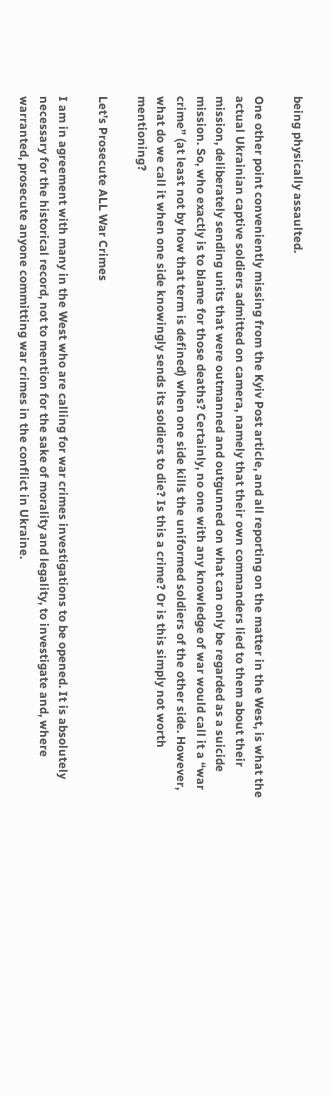being physically assaulted.

One other point conveniently missing from the Kyiv Post article, and all reporting on the matter in the West, is what the actual Ukrainian captive soldiers admitted on camera, namely that their own commanders lied to them about their mission, deliberately sending units that were outmanned and outgunned on what can only be regarded as a suicide mission. So, who exactly is to blame for those deaths? Certainly, no one with any knowledge of war would call it a “war crime” (at least not by how that term is defined) when one side kills the uniformed soldiers of the other side. However, what do we call it when one side knowingly sends its soldiers to die? Is this a crime? Or is this simply not worth mentioning?

Let’s Prosecute ALL War Crimes

I am in agreement with many in the West who are calling for war crimes investigations to be opened. It is absolutely necessary for the historical record, not to mention for the sake of morality and legality, to investigate and, where warranted, prosecute anyone committing war crimes in the conflict in Ukraine.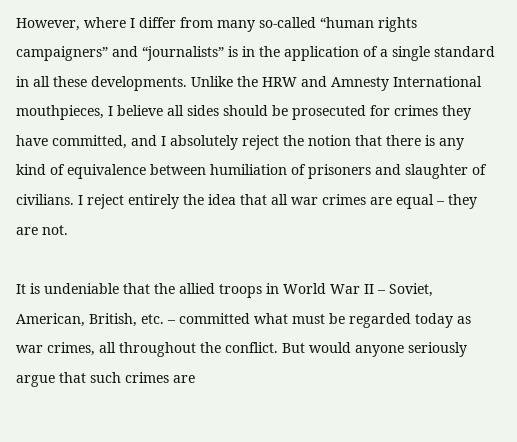However, where I differ from many so-called “human rights campaigners” and “journalists” is in the application of a single standard in all these developments. Unlike the HRW and Amnesty International mouthpieces, I believe all sides should be prosecuted for crimes they have committed, and I absolutely reject the notion that there is any kind of equivalence between humiliation of prisoners and slaughter of civilians. I reject entirely the idea that all war crimes are equal – they are not.

It is undeniable that the allied troops in World War II – Soviet, American, British, etc. – committed what must be regarded today as war crimes, all throughout the conflict. But would anyone seriously argue that such crimes are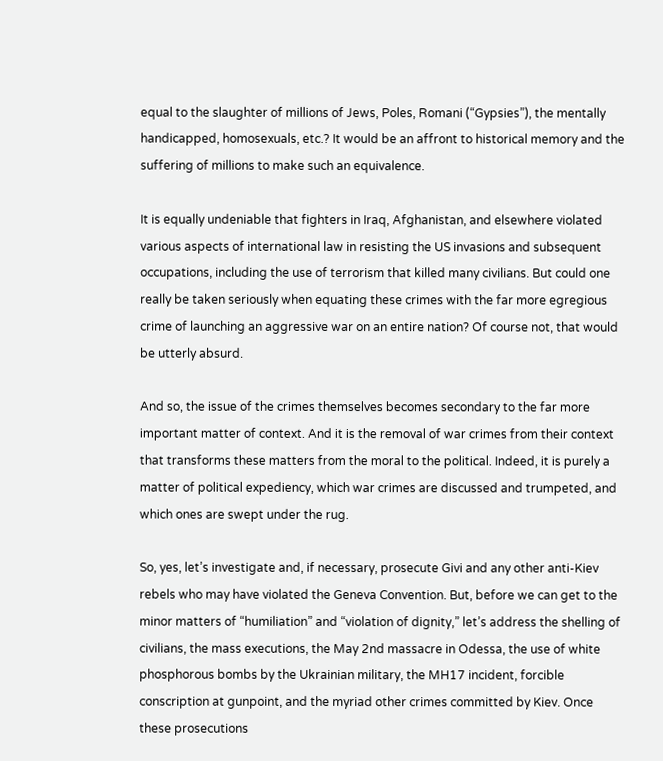equal to the slaughter of millions of Jews, Poles, Romani (“Gypsies”), the mentally handicapped, homosexuals, etc.? It would be an affront to historical memory and the suffering of millions to make such an equivalence.

It is equally undeniable that fighters in Iraq, Afghanistan, and elsewhere violated various aspects of international law in resisting the US invasions and subsequent occupations, including the use of terrorism that killed many civilians. But could one really be taken seriously when equating these crimes with the far more egregious crime of launching an aggressive war on an entire nation? Of course not, that would be utterly absurd.

And so, the issue of the crimes themselves becomes secondary to the far more important matter of context. And it is the removal of war crimes from their context that transforms these matters from the moral to the political. Indeed, it is purely a matter of political expediency, which war crimes are discussed and trumpeted, and which ones are swept under the rug.

So, yes, let’s investigate and, if necessary, prosecute Givi and any other anti-Kiev rebels who may have violated the Geneva Convention. But, before we can get to the minor matters of “humiliation” and “violation of dignity,” let’s address the shelling of civilians, the mass executions, the May 2nd massacre in Odessa, the use of white phosphorous bombs by the Ukrainian military, the MH17 incident, forcible conscription at gunpoint, and the myriad other crimes committed by Kiev. Once these prosecutions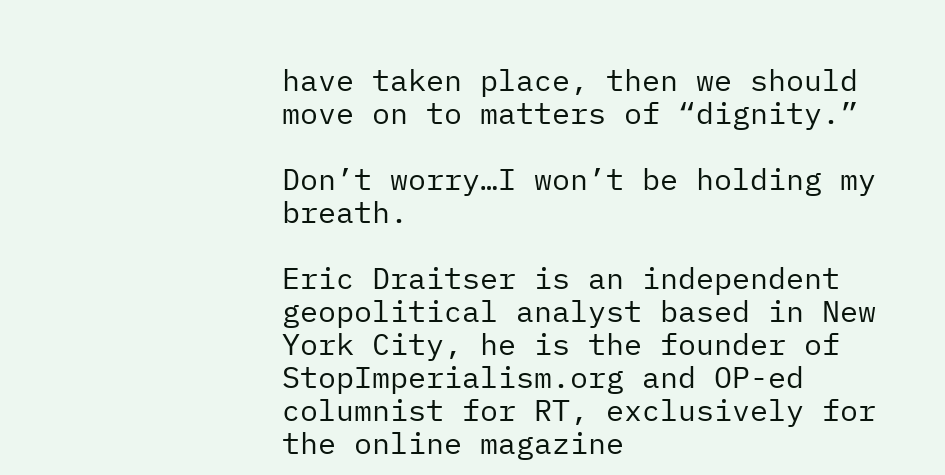have taken place, then we should move on to matters of “dignity.”

Don’t worry…I won’t be holding my breath.

Eric Draitser is an independent geopolitical analyst based in New York City, he is the founder of StopImperialism.org and OP-ed columnist for RT, exclusively for the online magazine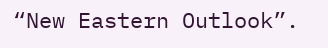“New Eastern Outlook”.